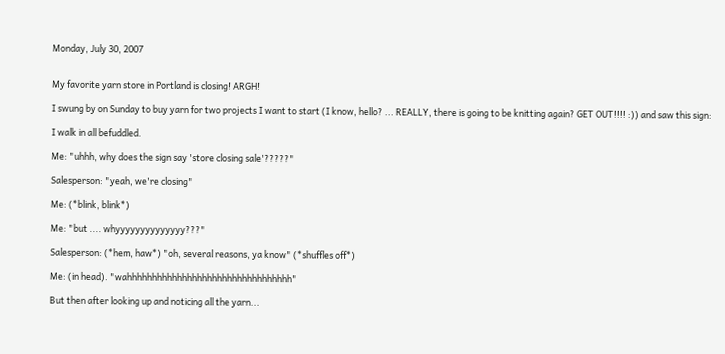Monday, July 30, 2007


My favorite yarn store in Portland is closing! ARGH!

I swung by on Sunday to buy yarn for two projects I want to start (I know, hello? ... REALLY, there is going to be knitting again? GET OUT!!!! :)) and saw this sign:

I walk in all befuddled.

Me: "uhhh, why does the sign say 'store closing sale'?????"

Salesperson: "yeah, we're closing"

Me: (*blink, blink*)

Me: "but .... whyyyyyyyyyyyyyy???"

Salesperson: (*hem, haw*) "oh, several reasons, ya know" (*shuffles off*)

Me: (in head). "wahhhhhhhhhhhhhhhhhhhhhhhhhhhhhhhhh"

But then after looking up and noticing all the yarn...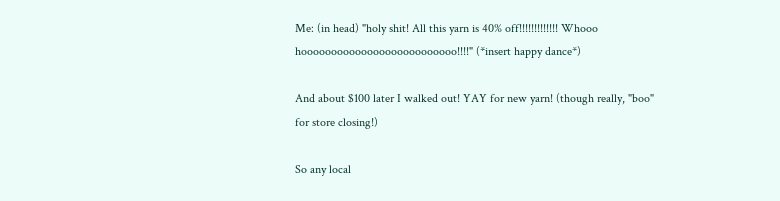Me: (in head) "holy shit! All this yarn is 40% off!!!!!!!!!!!!! Whooo hoooooooooooooooooooooooooo!!!!" (*insert happy dance*)

And about $100 later I walked out! YAY for new yarn! (though really, "boo" for store closing!)

So any local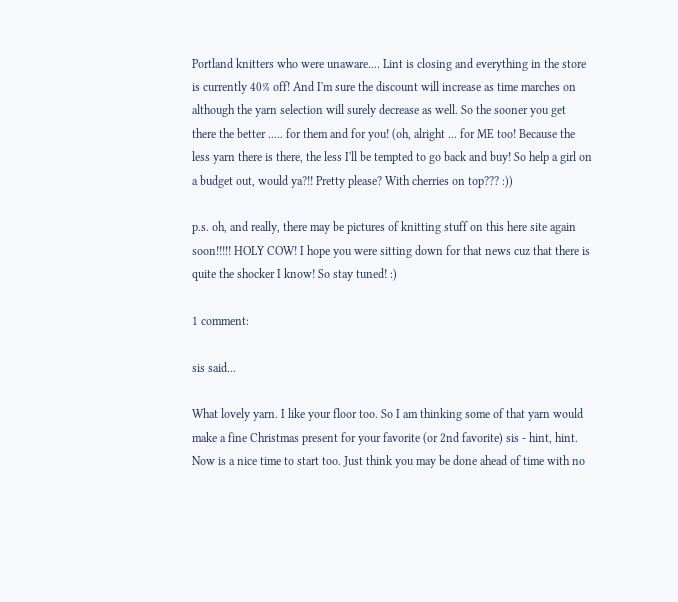Portland knitters who were unaware.... Lint is closing and everything in the store is currently 40% off! And I'm sure the discount will increase as time marches on although the yarn selection will surely decrease as well. So the sooner you get there the better ..... for them and for you! (oh, alright ... for ME too! Because the less yarn there is there, the less I'll be tempted to go back and buy! So help a girl on a budget out, would ya?!! Pretty please? With cherries on top??? :))

p.s. oh, and really, there may be pictures of knitting stuff on this here site again soon!!!!! HOLY COW! I hope you were sitting down for that news cuz that there is quite the shocker I know! So stay tuned! :)

1 comment:

sis said...

What lovely yarn. I like your floor too. So I am thinking some of that yarn would make a fine Christmas present for your favorite (or 2nd favorite) sis - hint, hint. Now is a nice time to start too. Just think you may be done ahead of time with no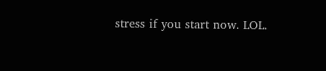stress if you start now. LOL.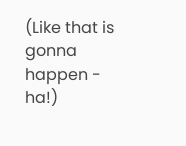(Like that is gonna happen - ha!)